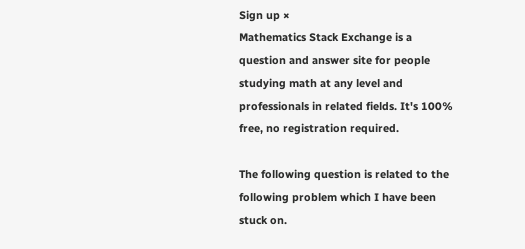Sign up ×
Mathematics Stack Exchange is a question and answer site for people studying math at any level and professionals in related fields. It's 100% free, no registration required.

The following question is related to the following problem which I have been stuck on.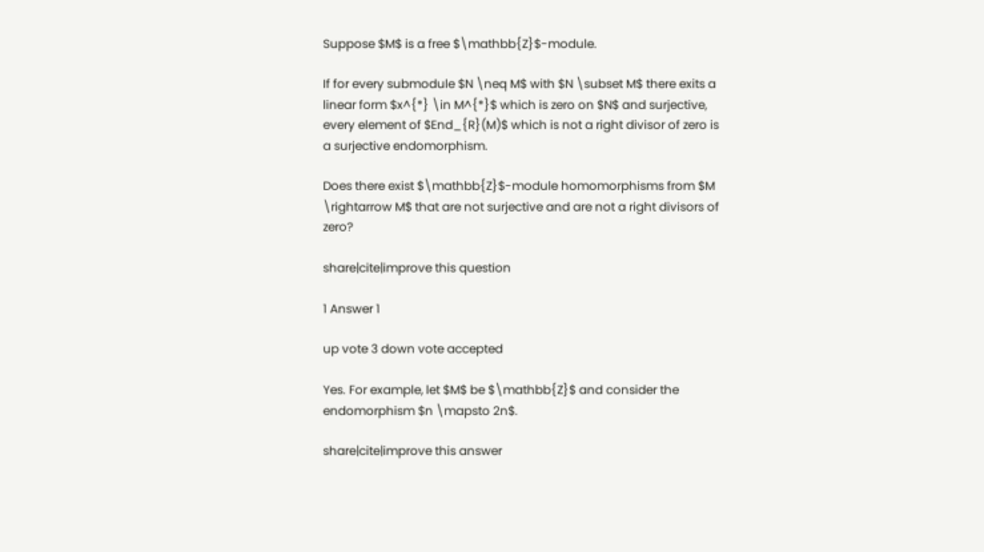Suppose $M$ is a free $\mathbb{Z}$-module.

If for every submodule $N \neq M$ with $N \subset M$ there exits a linear form $x^{*} \in M^{*}$ which is zero on $N$ and surjective, every element of $End_{R}(M)$ which is not a right divisor of zero is a surjective endomorphism.

Does there exist $\mathbb{Z}$-module homomorphisms from $M \rightarrow M$ that are not surjective and are not a right divisors of zero?

share|cite|improve this question

1 Answer 1

up vote 3 down vote accepted

Yes. For example, let $M$ be $\mathbb{Z}$ and consider the endomorphism $n \mapsto 2n$.

share|cite|improve this answer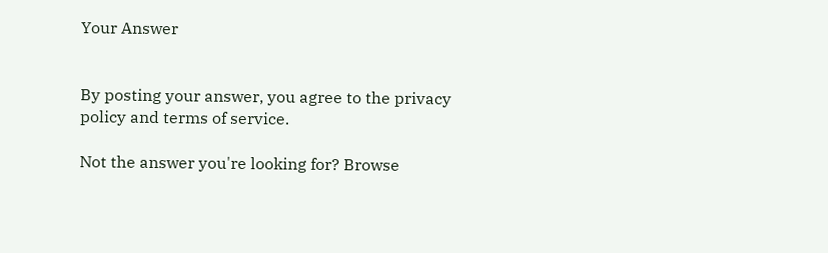Your Answer


By posting your answer, you agree to the privacy policy and terms of service.

Not the answer you're looking for? Browse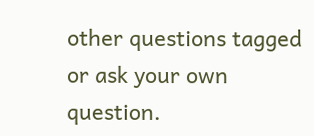other questions tagged or ask your own question.